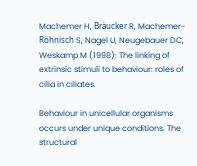Machemer H, Bräucker R, Machemer-Röhnisch S, Nagel U, Neugebauer DC, Weskamp M (1998): The linking of extrinsic stimuli to behaviour: roles of cilia in ciliates.

Behaviour in unicellular organisms occurs under unique conditions. The structural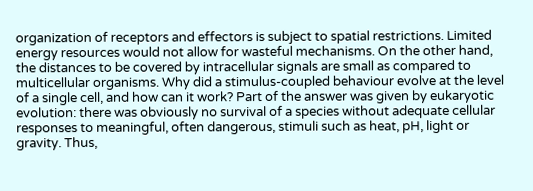organization of receptors and effectors is subject to spatial restrictions. Limited energy resources would not allow for wasteful mechanisms. On the other hand, the distances to be covered by intracellular signals are small as compared to multicellular organisms. Why did a stimulus-coupled behaviour evolve at the level of a single cell, and how can it work? Part of the answer was given by eukaryotic evolution: there was obviously no survival of a species without adequate cellular responses to meaningful, often dangerous, stimuli such as heat, pH, light or gravity. Thus,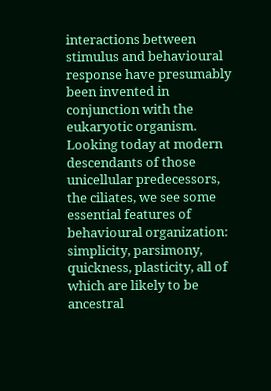interactions between stimulus and behavioural response have presumably been invented in conjunction with the eukaryotic organism. Looking today at modern descendants of those unicellular predecessors, the ciliates, we see some essential features of behavioural organization: simplicity, parsimony, quickness, plasticity, all of which are likely to be ancestral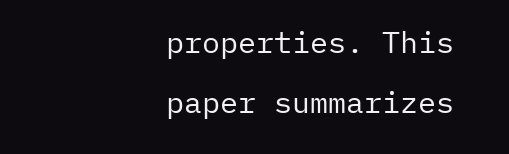properties. This paper summarizes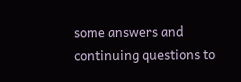some answers and continuing questions to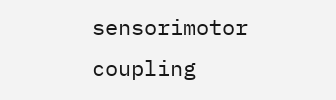sensorimotor coupling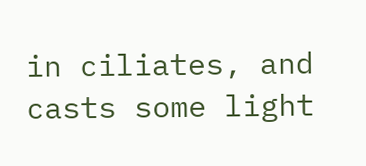in ciliates, and casts some light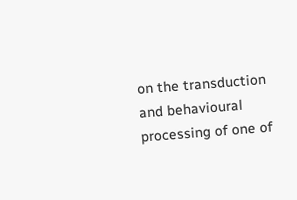on the transduction and behavioural processing of one of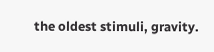the oldest stimuli, gravity.